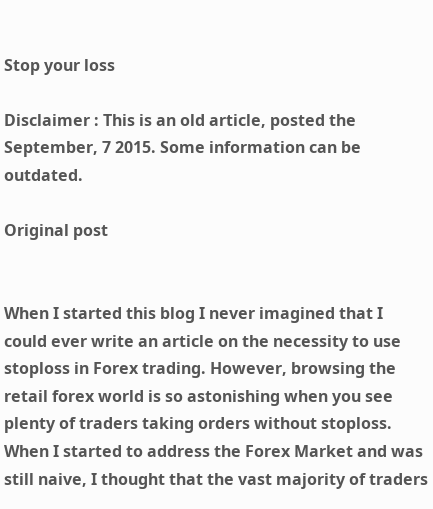Stop your loss

Disclaimer : This is an old article, posted the September, 7 2015. Some information can be outdated.

Original post


When I started this blog I never imagined that I could ever write an article on the necessity to use stoploss in Forex trading. However, browsing the retail forex world is so astonishing when you see plenty of traders taking orders without stoploss. When I started to address the Forex Market and was still naive, I thought that the vast majority of traders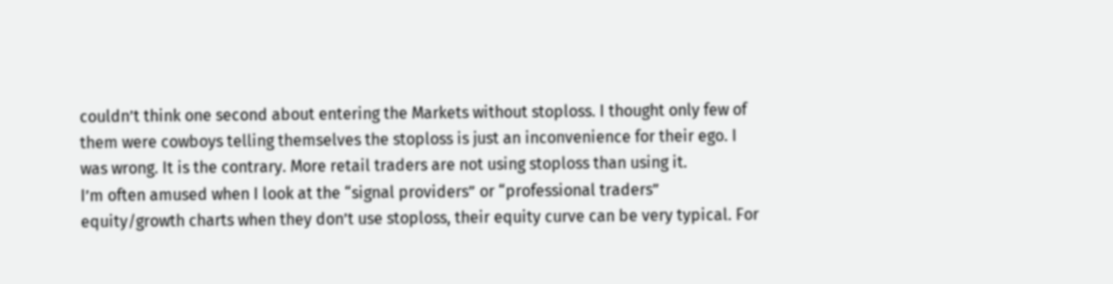couldn’t think one second about entering the Markets without stoploss. I thought only few of them were cowboys telling themselves the stoploss is just an inconvenience for their ego. I was wrong. It is the contrary. More retail traders are not using stoploss than using it.
I’m often amused when I look at the “signal providers” or “professional traders” equity/growth charts when they don’t use stoploss, their equity curve can be very typical. For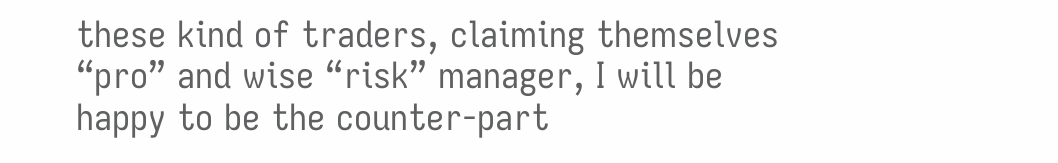these kind of traders, claiming themselves “pro” and wise “risk” manager, I will be happy to be the counter-part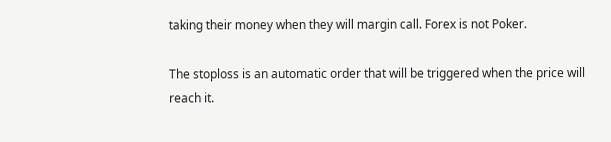taking their money when they will margin call. Forex is not Poker.

The stoploss is an automatic order that will be triggered when the price will reach it.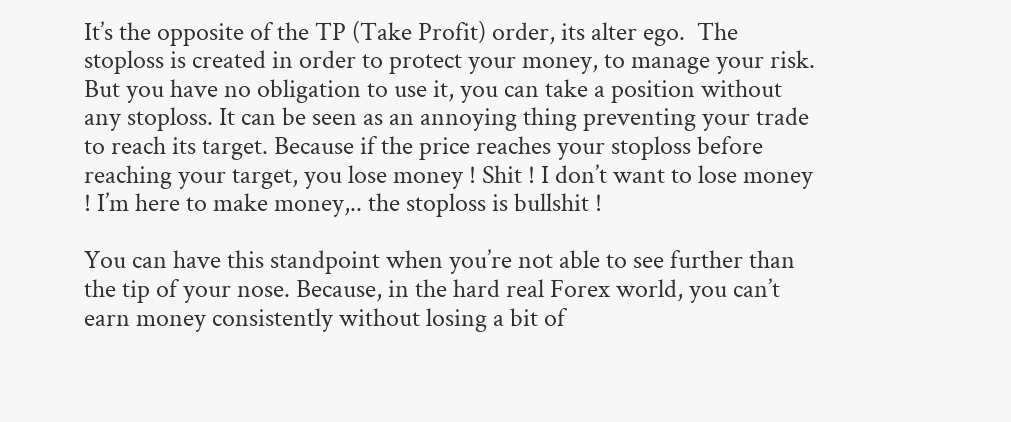It’s the opposite of the TP (Take Profit) order, its alter ego.  The stoploss is created in order to protect your money, to manage your risk. But you have no obligation to use it, you can take a position without any stoploss. It can be seen as an annoying thing preventing your trade to reach its target. Because if the price reaches your stoploss before reaching your target, you lose money ! Shit ! I don’t want to lose money ! I’m here to make money,.. the stoploss is bullshit !

You can have this standpoint when you’re not able to see further than the tip of your nose. Because, in the hard real Forex world, you can’t earn money consistently without losing a bit of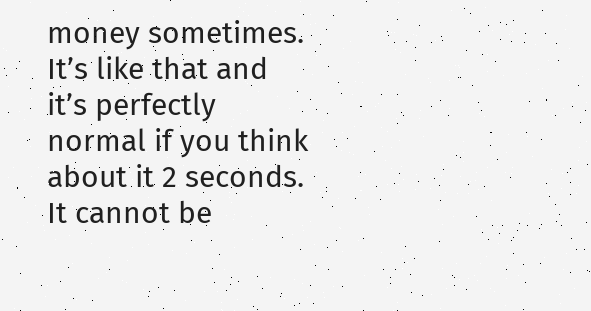money sometimes. It’s like that and it’s perfectly normal if you think about it 2 seconds. It cannot be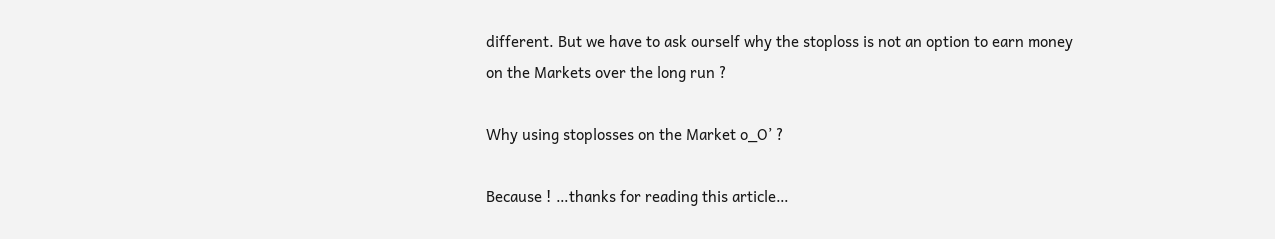different. But we have to ask ourself why the stoploss is not an option to earn money on the Markets over the long run ?

Why using stoplosses on the Market o_O’ ?

Because ! …thanks for reading this article…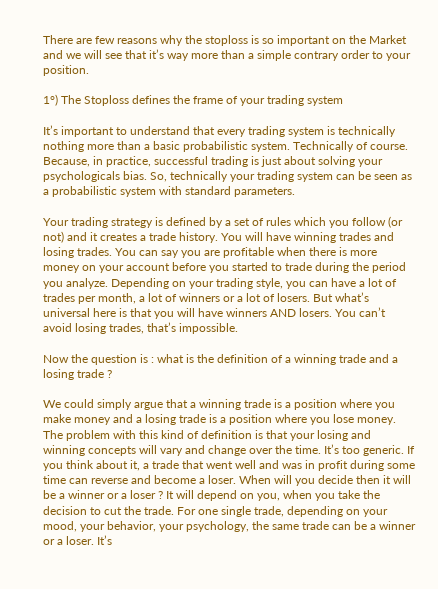There are few reasons why the stoploss is so important on the Market and we will see that it’s way more than a simple contrary order to your position.

1°) The Stoploss defines the frame of your trading system

It’s important to understand that every trading system is technically nothing more than a basic probabilistic system. Technically of course. Because, in practice, successful trading is just about solving your psychologicals bias. So, technically your trading system can be seen as a probabilistic system with standard parameters.

Your trading strategy is defined by a set of rules which you follow (or not) and it creates a trade history. You will have winning trades and losing trades. You can say you are profitable when there is more money on your account before you started to trade during the period you analyze. Depending on your trading style, you can have a lot of trades per month, a lot of winners or a lot of losers. But what’s universal here is that you will have winners AND losers. You can’t avoid losing trades, that’s impossible.

Now the question is : what is the definition of a winning trade and a losing trade ?

We could simply argue that a winning trade is a position where you make money and a losing trade is a position where you lose money. The problem with this kind of definition is that your losing and winning concepts will vary and change over the time. It’s too generic. If you think about it, a trade that went well and was in profit during some time can reverse and become a loser. When will you decide then it will be a winner or a loser ? It will depend on you, when you take the decision to cut the trade. For one single trade, depending on your mood, your behavior, your psychology, the same trade can be a winner or a loser. It’s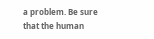a problem. Be sure that the human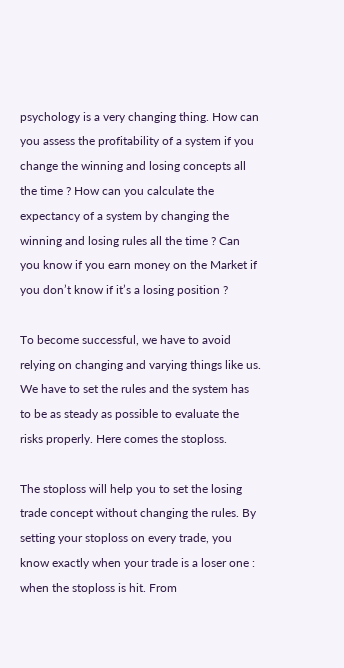psychology is a very changing thing. How can you assess the profitability of a system if you change the winning and losing concepts all the time ? How can you calculate the expectancy of a system by changing the winning and losing rules all the time ? Can you know if you earn money on the Market if you don’t know if it’s a losing position ?

To become successful, we have to avoid relying on changing and varying things like us. We have to set the rules and the system has to be as steady as possible to evaluate the risks properly. Here comes the stoploss.

The stoploss will help you to set the losing trade concept without changing the rules. By setting your stoploss on every trade, you know exactly when your trade is a loser one : when the stoploss is hit. From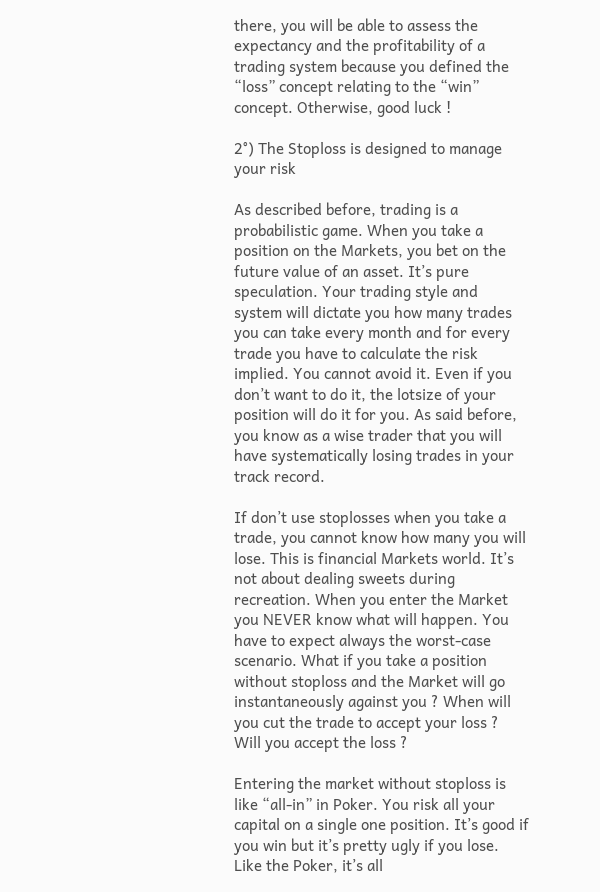there, you will be able to assess the expectancy and the profitability of a trading system because you defined the “loss” concept relating to the “win” concept. Otherwise, good luck !

2°) The Stoploss is designed to manage your risk

As described before, trading is a probabilistic game. When you take a position on the Markets, you bet on the future value of an asset. It’s pure speculation. Your trading style and system will dictate you how many trades you can take every month and for every trade you have to calculate the risk implied. You cannot avoid it. Even if you don’t want to do it, the lotsize of your position will do it for you. As said before, you know as a wise trader that you will have systematically losing trades in your track record.

If don’t use stoplosses when you take a trade, you cannot know how many you will lose. This is financial Markets world. It’s not about dealing sweets during recreation. When you enter the Market you NEVER know what will happen. You have to expect always the worst-case scenario. What if you take a position without stoploss and the Market will go instantaneously against you ? When will you cut the trade to accept your loss ? Will you accept the loss ?

Entering the market without stoploss is like “all-in” in Poker. You risk all your capital on a single one position. It’s good if you win but it’s pretty ugly if you lose. Like the Poker, it’s all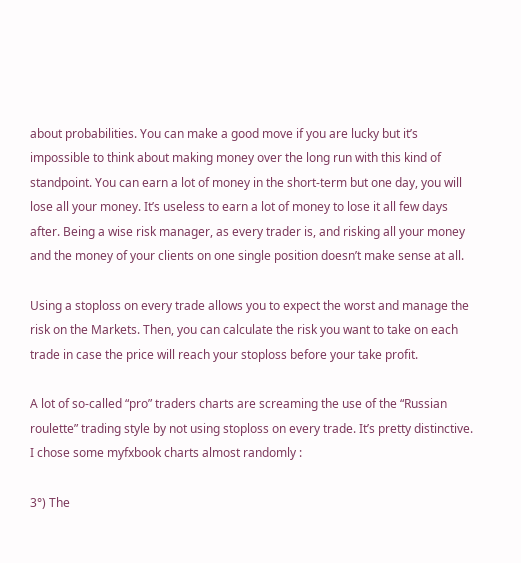about probabilities. You can make a good move if you are lucky but it’s impossible to think about making money over the long run with this kind of standpoint. You can earn a lot of money in the short-term but one day, you will lose all your money. It’s useless to earn a lot of money to lose it all few days after. Being a wise risk manager, as every trader is, and risking all your money and the money of your clients on one single position doesn’t make sense at all.

Using a stoploss on every trade allows you to expect the worst and manage the risk on the Markets. Then, you can calculate the risk you want to take on each trade in case the price will reach your stoploss before your take profit.

A lot of so-called “pro” traders charts are screaming the use of the “Russian roulette” trading style by not using stoploss on every trade. It’s pretty distinctive. I chose some myfxbook charts almost randomly :

3°) The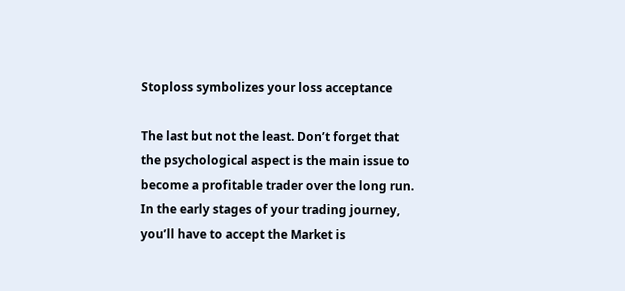Stoploss symbolizes your loss acceptance

The last but not the least. Don’t forget that the psychological aspect is the main issue to become a profitable trader over the long run. In the early stages of your trading journey, you’ll have to accept the Market is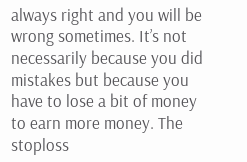always right and you will be wrong sometimes. It’s not  necessarily because you did mistakes but because you have to lose a bit of money to earn more money. The stoploss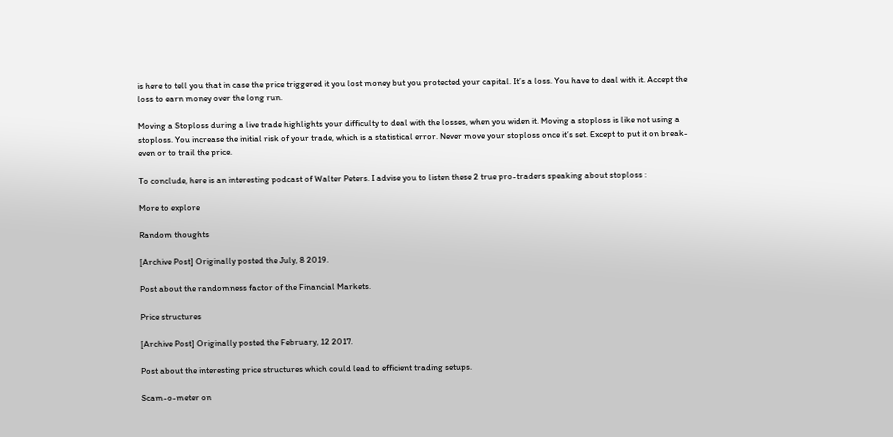is here to tell you that in case the price triggered it you lost money but you protected your capital. It’s a loss. You have to deal with it. Accept the loss to earn money over the long run.

Moving a Stoploss during a live trade highlights your difficulty to deal with the losses, when you widen it. Moving a stoploss is like not using a stoploss. You increase the initial risk of your trade, which is a statistical error. Never move your stoploss once it’s set. Except to put it on break-even or to trail the price.

To conclude, here is an interesting podcast of Walter Peters. I advise you to listen these 2 true pro-traders speaking about stoploss :

More to explore

Random thoughts

[Archive Post] Originally posted the July, 8 2019.

Post about the randomness factor of the Financial Markets.

Price structures

[Archive Post] Originally posted the February, 12 2017.

Post about the interesting price structures which could lead to efficient trading setups.

Scam-o-meter on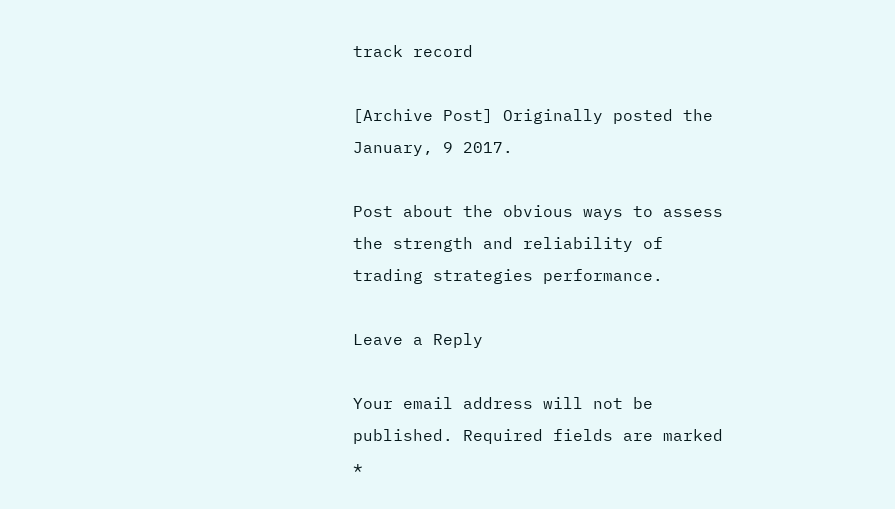track record

[Archive Post] Originally posted the January, 9 2017.

Post about the obvious ways to assess the strength and reliability of trading strategies performance.

Leave a Reply

Your email address will not be published. Required fields are marked *